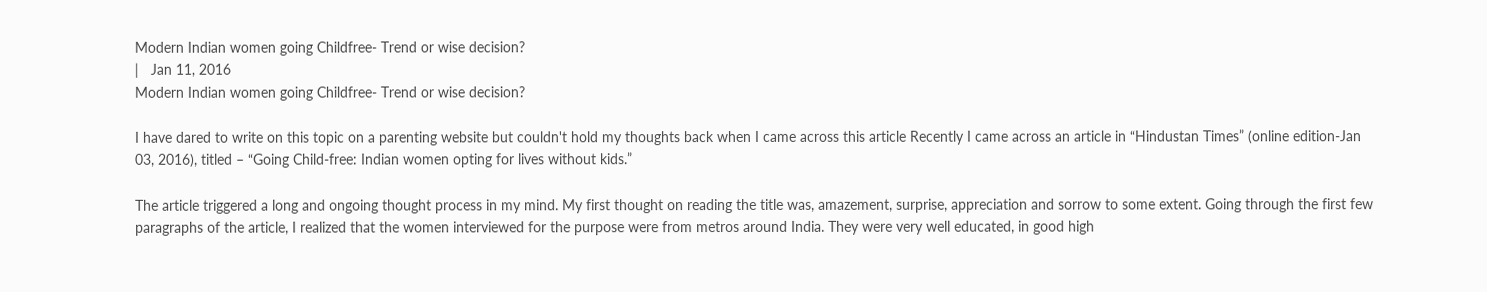Modern Indian women going Childfree- Trend or wise decision?
|   Jan 11, 2016
Modern Indian women going Childfree- Trend or wise decision?

I have dared to write on this topic on a parenting website but couldn't hold my thoughts back when I came across this article Recently I came across an article in “Hindustan Times” (online edition-Jan 03, 2016), titled – “Going Child-free: Indian women opting for lives without kids.”

The article triggered a long and ongoing thought process in my mind. My first thought on reading the title was, amazement, surprise, appreciation and sorrow to some extent. Going through the first few paragraphs of the article, I realized that the women interviewed for the purpose were from metros around India. They were very well educated, in good high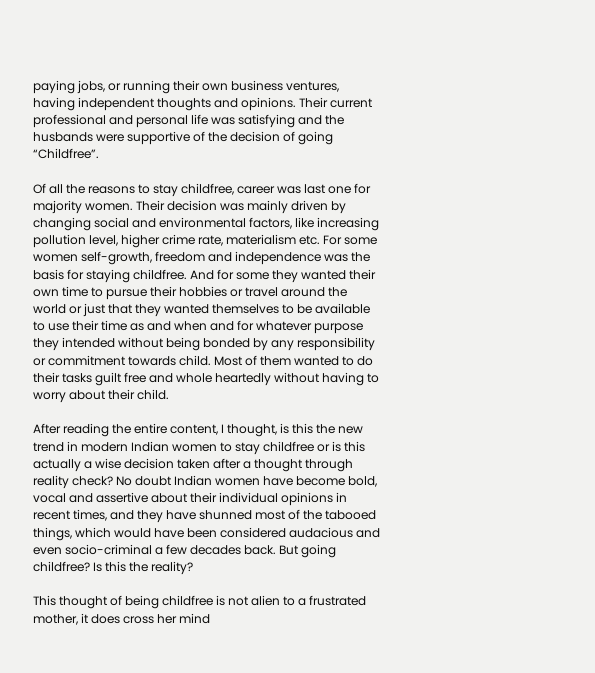paying jobs, or running their own business ventures, having independent thoughts and opinions. Their current professional and personal life was satisfying and the husbands were supportive of the decision of going “Childfree”.

Of all the reasons to stay childfree, career was last one for majority women. Their decision was mainly driven by changing social and environmental factors, like increasing pollution level, higher crime rate, materialism etc. For some women self-growth, freedom and independence was the basis for staying childfree. And for some they wanted their own time to pursue their hobbies or travel around the world or just that they wanted themselves to be available to use their time as and when and for whatever purpose they intended without being bonded by any responsibility or commitment towards child. Most of them wanted to do their tasks guilt free and whole heartedly without having to worry about their child.

After reading the entire content, I thought, is this the new trend in modern Indian women to stay childfree or is this actually a wise decision taken after a thought through reality check? No doubt Indian women have become bold, vocal and assertive about their individual opinions in recent times, and they have shunned most of the tabooed things, which would have been considered audacious and even socio-criminal a few decades back. But going childfree? Is this the reality?

This thought of being childfree is not alien to a frustrated mother, it does cross her mind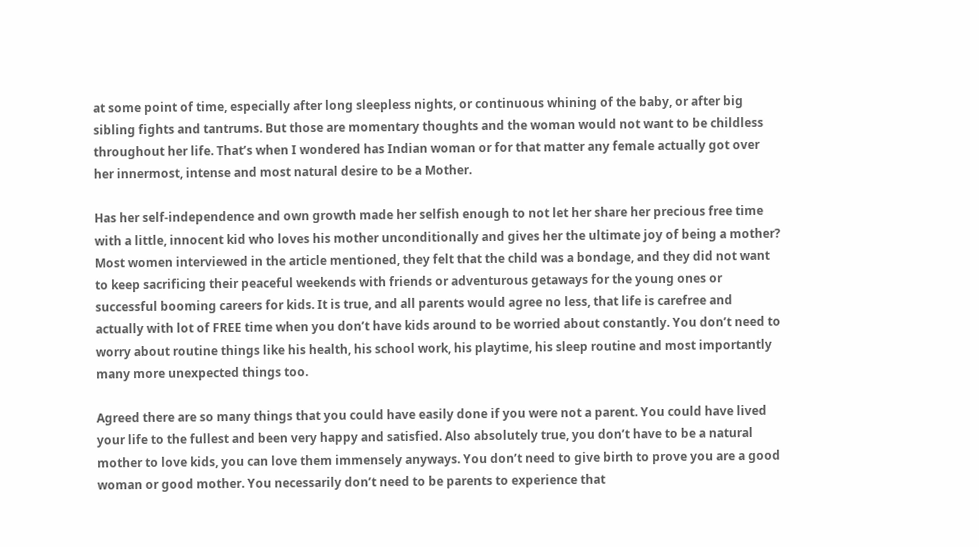at some point of time, especially after long sleepless nights, or continuous whining of the baby, or after big sibling fights and tantrums. But those are momentary thoughts and the woman would not want to be childless throughout her life. That’s when I wondered has Indian woman or for that matter any female actually got over her innermost, intense and most natural desire to be a Mother.

Has her self-independence and own growth made her selfish enough to not let her share her precious free time with a little, innocent kid who loves his mother unconditionally and gives her the ultimate joy of being a mother? Most women interviewed in the article mentioned, they felt that the child was a bondage, and they did not want to keep sacrificing their peaceful weekends with friends or adventurous getaways for the young ones or successful booming careers for kids. It is true, and all parents would agree no less, that life is carefree and actually with lot of FREE time when you don’t have kids around to be worried about constantly. You don’t need to worry about routine things like his health, his school work, his playtime, his sleep routine and most importantly many more unexpected things too.

Agreed there are so many things that you could have easily done if you were not a parent. You could have lived your life to the fullest and been very happy and satisfied. Also absolutely true, you don’t have to be a natural mother to love kids, you can love them immensely anyways. You don’t need to give birth to prove you are a good woman or good mother. You necessarily don’t need to be parents to experience that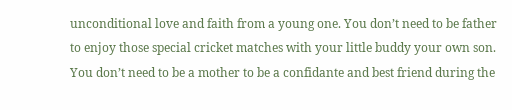unconditional love and faith from a young one. You don’t need to be father to enjoy those special cricket matches with your little buddy your own son. You don’t need to be a mother to be a confidante and best friend during the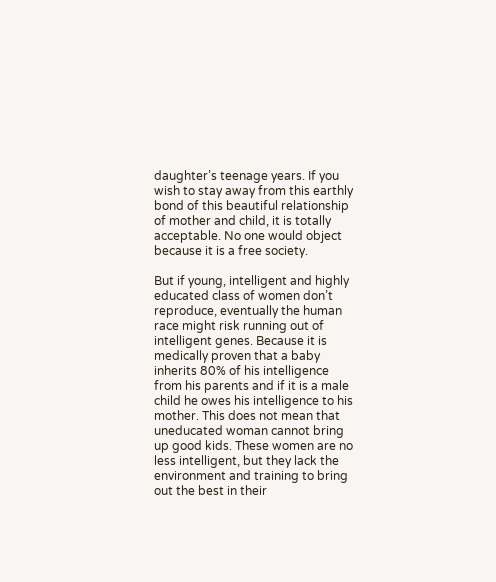daughter’s teenage years. If you wish to stay away from this earthly bond of this beautiful relationship of mother and child, it is totally acceptable. No one would object because it is a free society.

But if young, intelligent and highly educated class of women don’t reproduce, eventually the human race might risk running out of intelligent genes. Because it is medically proven that a baby inherits 80% of his intelligence from his parents and if it is a male child he owes his intelligence to his mother. This does not mean that uneducated woman cannot bring up good kids. These women are no less intelligent, but they lack the environment and training to bring out the best in their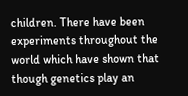children. There have been experiments throughout the world which have shown that though genetics play an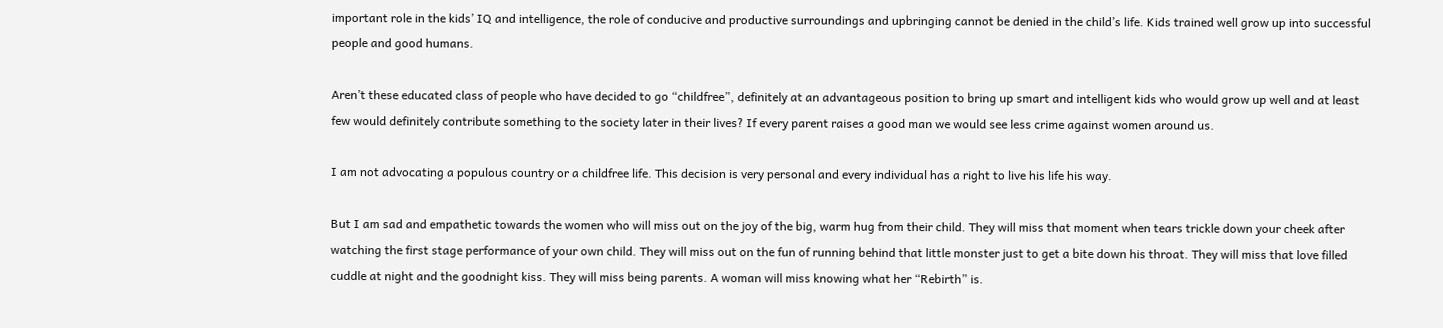important role in the kids’ IQ and intelligence, the role of conducive and productive surroundings and upbringing cannot be denied in the child’s life. Kids trained well grow up into successful people and good humans.

Aren’t these educated class of people who have decided to go “childfree”, definitely at an advantageous position to bring up smart and intelligent kids who would grow up well and at least few would definitely contribute something to the society later in their lives? If every parent raises a good man we would see less crime against women around us.

I am not advocating a populous country or a childfree life. This decision is very personal and every individual has a right to live his life his way.

But I am sad and empathetic towards the women who will miss out on the joy of the big, warm hug from their child. They will miss that moment when tears trickle down your cheek after watching the first stage performance of your own child. They will miss out on the fun of running behind that little monster just to get a bite down his throat. They will miss that love filled cuddle at night and the goodnight kiss. They will miss being parents. A woman will miss knowing what her “Rebirth” is.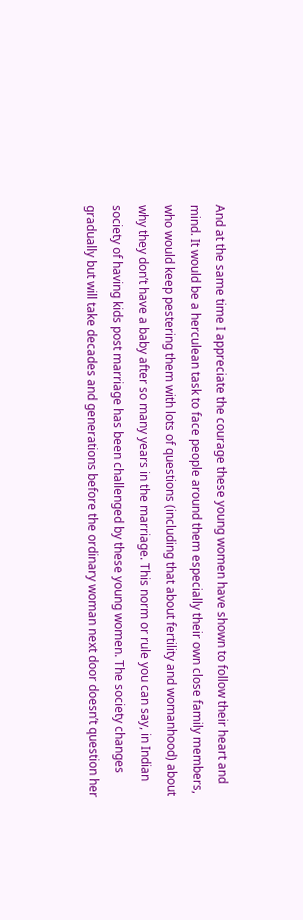And at the same time I appreciate the courage these young women have shown to follow their heart and mind. It would be a herculean task to face people around them especially their own close family members, who would keep pestering them with lots of questions (including that about fertility and womanhood) about why they don’t have a baby after so many years in the marriage. This norm or rule you can say, in Indian society of having kids post marriage has been challenged by these young women. The society changes gradually but will take decades and generations before the ordinary woman next door doesn’t question her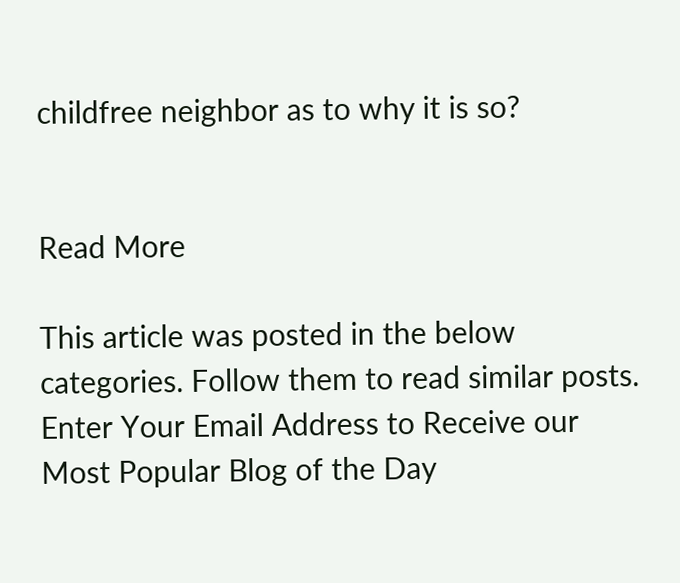childfree neighbor as to why it is so?


Read More

This article was posted in the below categories. Follow them to read similar posts.
Enter Your Email Address to Receive our Most Popular Blog of the Day